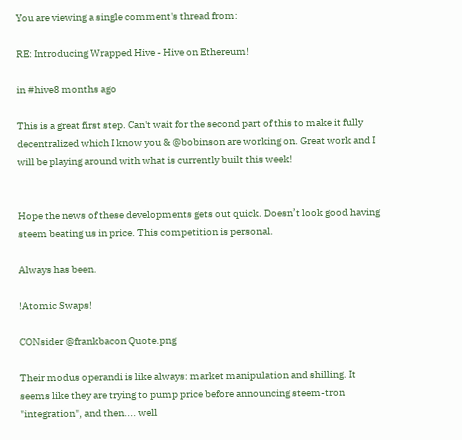You are viewing a single comment's thread from:

RE: Introducing Wrapped Hive - Hive on Ethereum!

in #hive8 months ago

This is a great first step. Can't wait for the second part of this to make it fully decentralized which I know you & @bobinson are working on. Great work and I will be playing around with what is currently built this week!


Hope the news of these developments gets out quick. Doesn’t look good having steem beating us in price. This competition is personal.

Always has been.

!Atomic Swaps!

CONsider @frankbacon Quote.png

Their modus operandi is like always: market manipulation and shilling. It seems like they are trying to pump price before announcing steem-tron "integration", and then.... well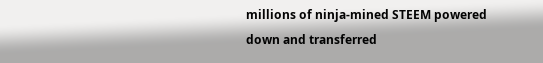millions of ninja-mined STEEM powered down and transferred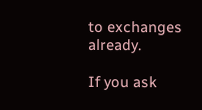to exchanges already.

If you ask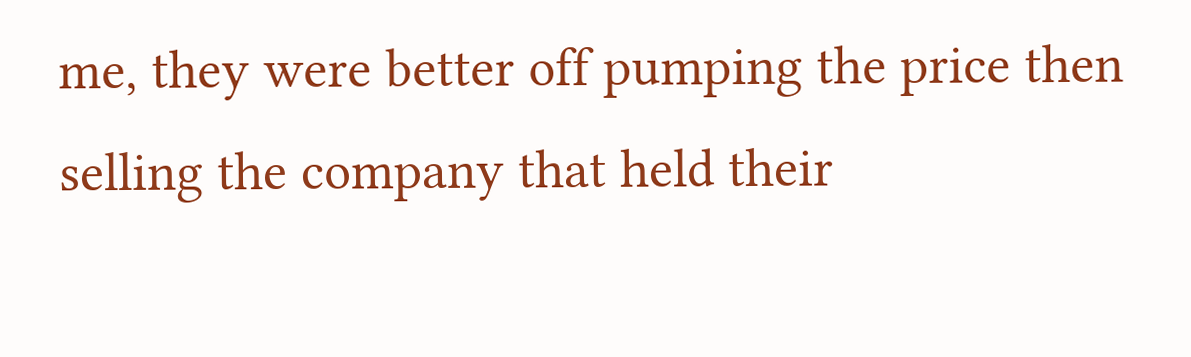me, they were better off pumping the price then selling the company that held their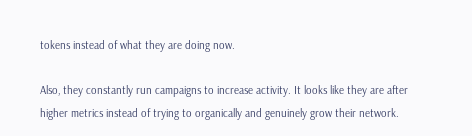tokens instead of what they are doing now.

Also, they constantly run campaigns to increase activity. It looks like they are after higher metrics instead of trying to organically and genuinely grow their network.